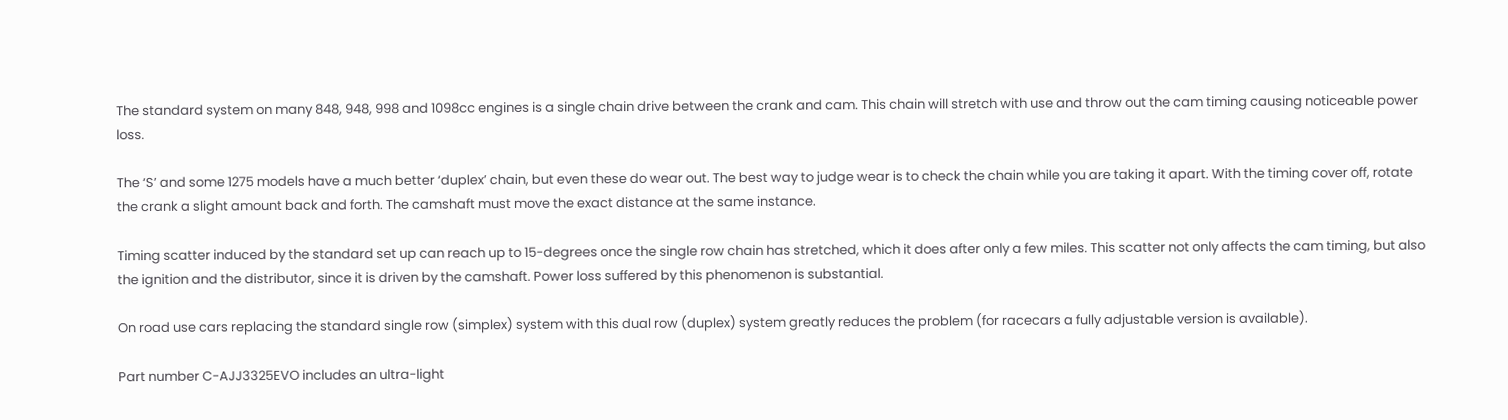The standard system on many 848, 948, 998 and 1098cc engines is a single chain drive between the crank and cam. This chain will stretch with use and throw out the cam timing causing noticeable power loss.

The ‘S’ and some 1275 models have a much better ‘duplex’ chain, but even these do wear out. The best way to judge wear is to check the chain while you are taking it apart. With the timing cover off, rotate the crank a slight amount back and forth. The camshaft must move the exact distance at the same instance.

Timing scatter induced by the standard set up can reach up to 15-degrees once the single row chain has stretched, which it does after only a few miles. This scatter not only affects the cam timing, but also the ignition and the distributor, since it is driven by the camshaft. Power loss suffered by this phenomenon is substantial.

On road use cars replacing the standard single row (simplex) system with this dual row (duplex) system greatly reduces the problem (for racecars a fully adjustable version is available).

Part number C-AJJ3325EVO includes an ultra-light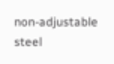non-adjustable steel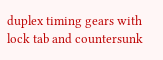duplex timing gears with lock tab and countersunk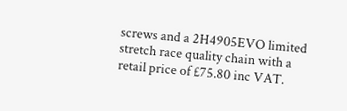screws and a 2H4905EVO limited stretch race quality chain with a retail price of £75.80 inc VAT.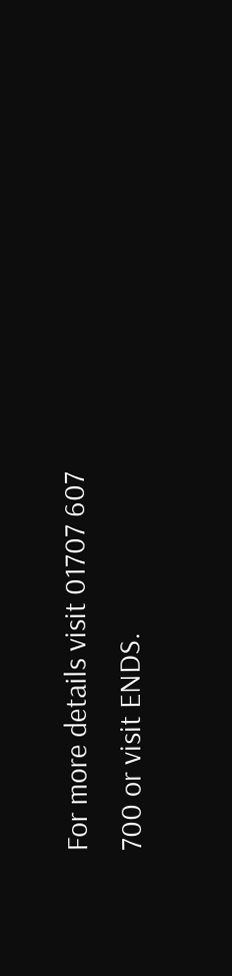For more details visit 01707 607 700 or visit ENDS.